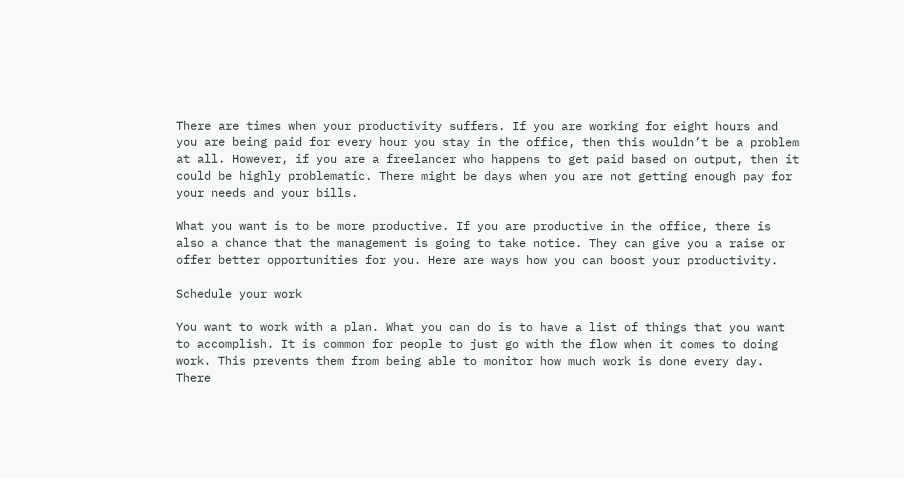There are times when your productivity suffers. If you are working for eight hours and you are being paid for every hour you stay in the office, then this wouldn’t be a problem at all. However, if you are a freelancer who happens to get paid based on output, then it could be highly problematic. There might be days when you are not getting enough pay for your needs and your bills.

What you want is to be more productive. If you are productive in the office, there is also a chance that the management is going to take notice. They can give you a raise or offer better opportunities for you. Here are ways how you can boost your productivity.

Schedule your work

You want to work with a plan. What you can do is to have a list of things that you want to accomplish. It is common for people to just go with the flow when it comes to doing work. This prevents them from being able to monitor how much work is done every day. There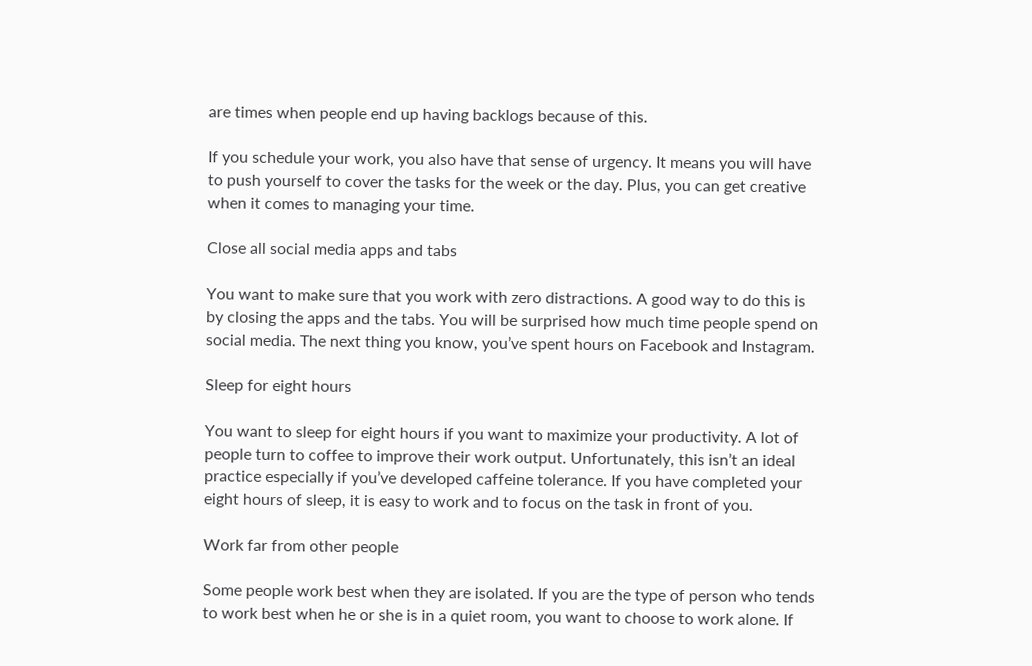are times when people end up having backlogs because of this.

If you schedule your work, you also have that sense of urgency. It means you will have to push yourself to cover the tasks for the week or the day. Plus, you can get creative when it comes to managing your time.

Close all social media apps and tabs

You want to make sure that you work with zero distractions. A good way to do this is by closing the apps and the tabs. You will be surprised how much time people spend on social media. The next thing you know, you’ve spent hours on Facebook and Instagram.

Sleep for eight hours

You want to sleep for eight hours if you want to maximize your productivity. A lot of people turn to coffee to improve their work output. Unfortunately, this isn’t an ideal practice especially if you’ve developed caffeine tolerance. If you have completed your eight hours of sleep, it is easy to work and to focus on the task in front of you.

Work far from other people

Some people work best when they are isolated. If you are the type of person who tends to work best when he or she is in a quiet room, you want to choose to work alone. If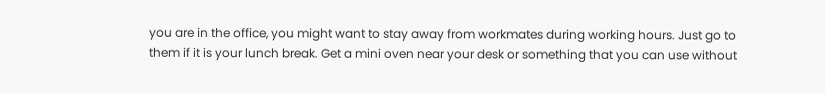you are in the office, you might want to stay away from workmates during working hours. Just go to them if it is your lunch break. Get a mini oven near your desk or something that you can use without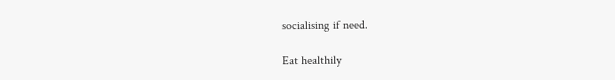socialising if need.

Eat healthily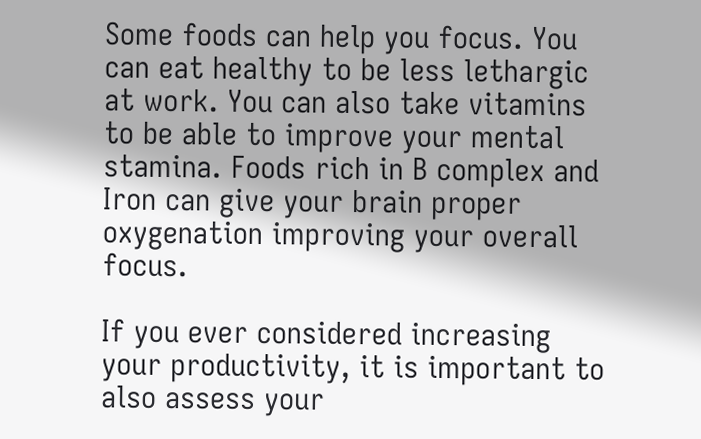Some foods can help you focus. You can eat healthy to be less lethargic at work. You can also take vitamins to be able to improve your mental stamina. Foods rich in B complex and Iron can give your brain proper oxygenation improving your overall focus.

If you ever considered increasing your productivity, it is important to also assess your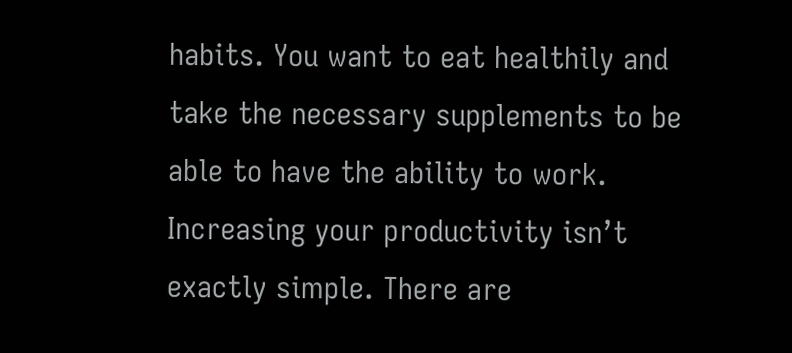habits. You want to eat healthily and take the necessary supplements to be able to have the ability to work. Increasing your productivity isn’t exactly simple. There are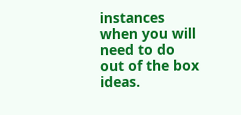instances when you will need to do out of the box ideas.